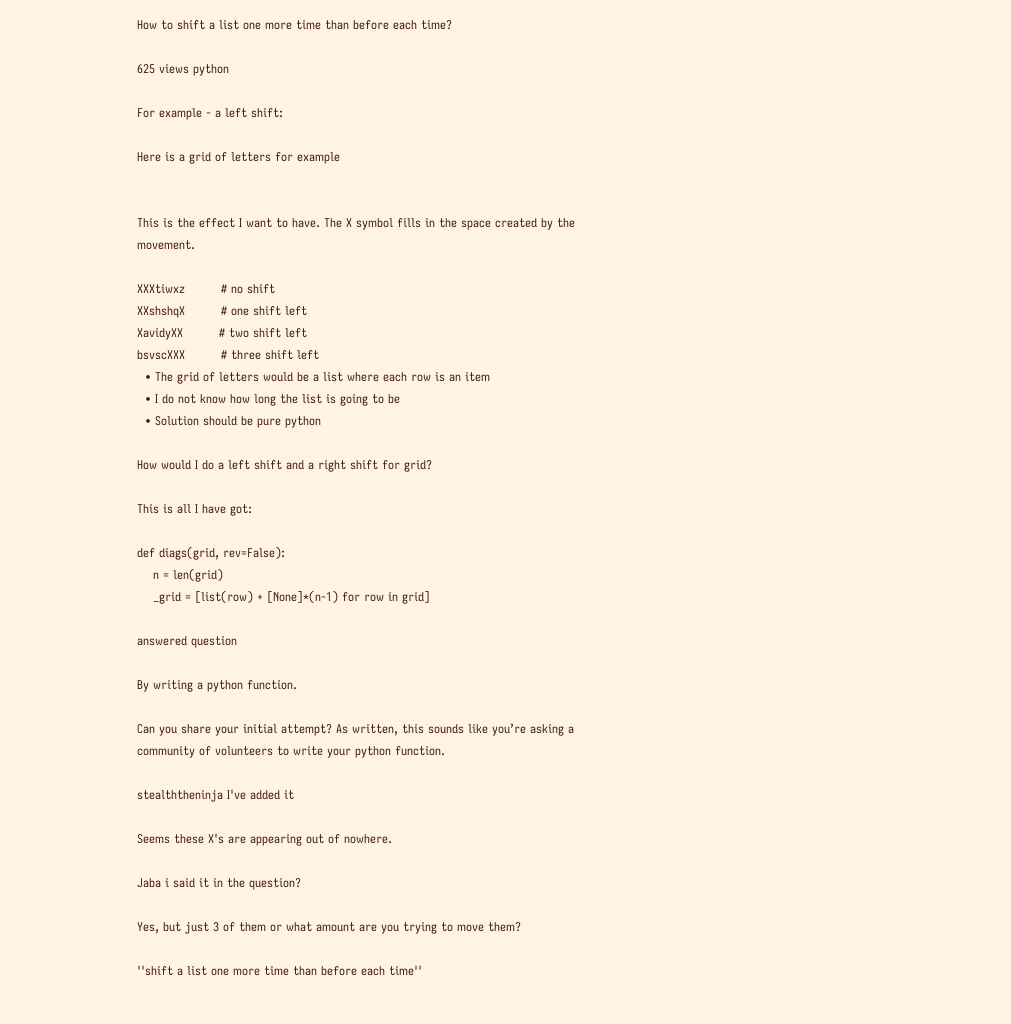How to shift a list one more time than before each time?

625 views python

For example - a left shift:

Here is a grid of letters for example


This is the effect I want to have. The X symbol fills in the space created by the movement.

XXXtiwxz         # no shift
XXshshqX         # one shift left
XavidyXX         # two shift left
bsvscXXX         # three shift left
  • The grid of letters would be a list where each row is an item
  • I do not know how long the list is going to be
  • Solution should be pure python

How would I do a left shift and a right shift for grid?

This is all I have got:

def diags(grid, rev=False):
    n = len(grid)
    _grid = [list(row) + [None]*(n-1) for row in grid]

answered question

By writing a python function.

Can you share your initial attempt? As written, this sounds like you’re asking a community of volunteers to write your python function.

stealththeninja I've added it

Seems these X's are appearing out of nowhere.

Jaba i said it in the question?

Yes, but just 3 of them or what amount are you trying to move them?

''shift a list one more time than before each time''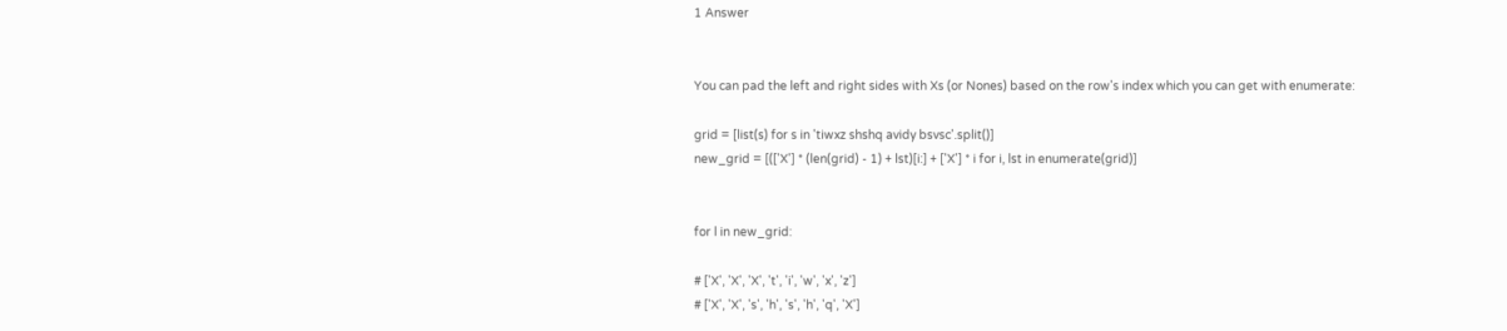1 Answer


You can pad the left and right sides with Xs (or Nones) based on the row's index which you can get with enumerate:

grid = [list(s) for s in 'tiwxz shshq avidy bsvsc'.split()]
new_grid = [(['X'] * (len(grid) - 1) + lst)[i:] + ['X'] * i for i, lst in enumerate(grid)]


for l in new_grid:

# ['X', 'X', 'X', 't', 'i', 'w', 'x', 'z']
# ['X', 'X', 's', 'h', 's', 'h', 'q', 'X']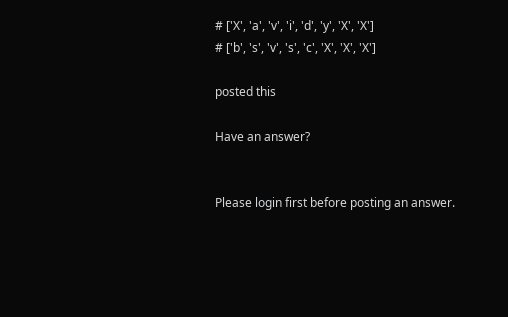# ['X', 'a', 'v', 'i', 'd', 'y', 'X', 'X']
# ['b', 's', 'v', 's', 'c', 'X', 'X', 'X']

posted this

Have an answer?


Please login first before posting an answer.